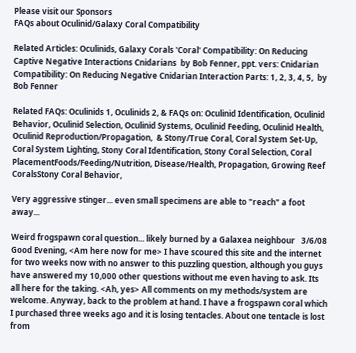Please visit our Sponsors
FAQs about Oculinid/Galaxy Coral Compatibility

Related Articles: Oculinids, Galaxy Corals 'Coral' Compatibility: On Reducing Captive Negative Interactions Cnidarians  by Bob Fenner, ppt. vers: Cnidarian Compatibility: On Reducing Negative Cnidarian Interaction Parts: 1, 2, 3, 4, 5,  by Bob Fenner

Related FAQs: Oculinids 1, Oculinids 2, & FAQs on: Oculinid Identification, Oculinid Behavior, Oculinid Selection, Oculinid Systems, Oculinid Feeding, Oculinid Health, Oculinid Reproduction/Propagation,  & Stony/True Coral, Coral System Set-Up, Coral System Lighting, Stony Coral Identification, Stony Coral Selection, Coral PlacementFoods/Feeding/Nutrition, Disease/Health, Propagation, Growing Reef CoralsStony Coral Behavior,

Very aggressive stinger... even small specimens are able to "reach" a foot away...

Weird frogspawn coral question... likely burned by a Galaxea neighbour   3/6/08 Good Evening, <Am here now for me> I have scoured this site and the internet for two weeks now with no answer to this puzzling question, although you guys have answered my 10,000 other questions without me even having to ask. Its all here for the taking. <Ah, yes> All comments on my methods/system are welcome. Anyway, back to the problem at hand. I have a frogspawn coral which I purchased three weeks ago and it is losing tentacles. About one tentacle is lost from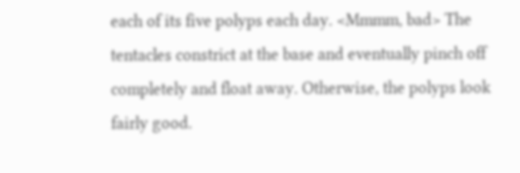each of its five polyps each day. <Mmmm, bad> The tentacles constrict at the base and eventually pinch off completely and float away. Otherwise, the polyps look fairly good.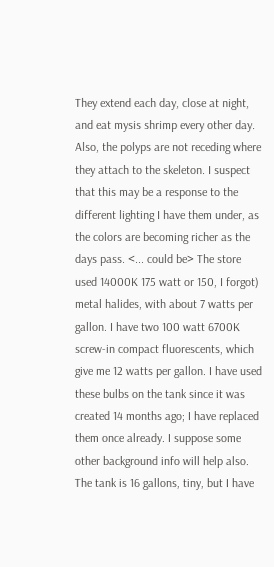They extend each day, close at night, and eat mysis shrimp every other day. Also, the polyps are not receding where they attach to the skeleton. I suspect that this may be a response to the different lighting I have them under, as the colors are becoming richer as the days pass. <... could be> The store used 14000K 175 watt or 150, I forgot) metal halides, with about 7 watts per gallon. I have two 100 watt 6700K screw-in compact fluorescents, which give me 12 watts per gallon. I have used these bulbs on the tank since it was created 14 months ago; I have replaced them once already. I suppose some other background info will help also. The tank is 16 gallons, tiny, but I have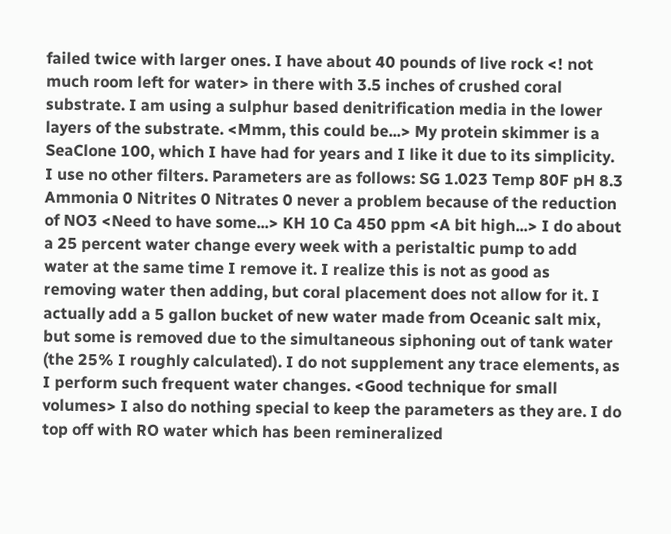failed twice with larger ones. I have about 40 pounds of live rock <! not much room left for water> in there with 3.5 inches of crushed coral substrate. I am using a sulphur based denitrification media in the lower layers of the substrate. <Mmm, this could be...> My protein skimmer is a SeaClone 100, which I have had for years and I like it due to its simplicity. I use no other filters. Parameters are as follows: SG 1.023 Temp 80F pH 8.3 Ammonia 0 Nitrites 0 Nitrates 0 never a problem because of the reduction of NO3 <Need to have some...> KH 10 Ca 450 ppm <A bit high...> I do about a 25 percent water change every week with a peristaltic pump to add water at the same time I remove it. I realize this is not as good as removing water then adding, but coral placement does not allow for it. I actually add a 5 gallon bucket of new water made from Oceanic salt mix, but some is removed due to the simultaneous siphoning out of tank water (the 25% I roughly calculated). I do not supplement any trace elements, as I perform such frequent water changes. <Good technique for small volumes> I also do nothing special to keep the parameters as they are. I do top off with RO water which has been remineralized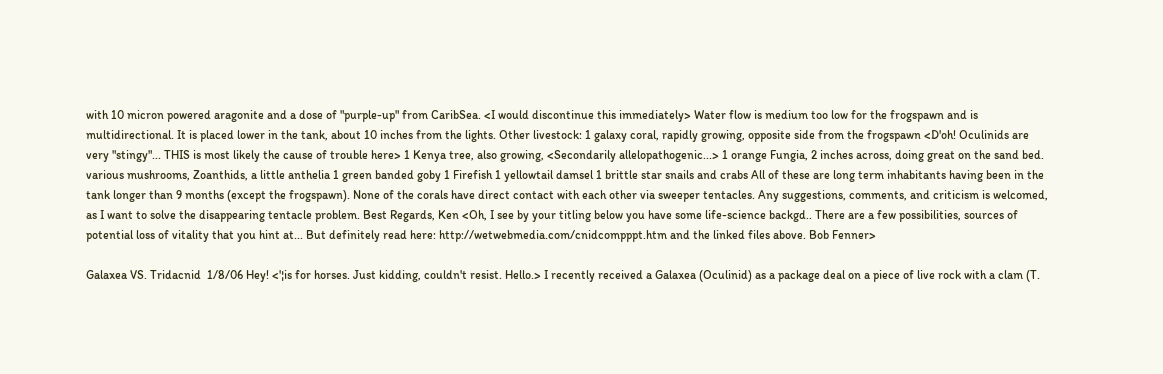with 10 micron powered aragonite and a dose of "purple-up" from CaribSea. <I would discontinue this immediately> Water flow is medium too low for the frogspawn and is multidirectional. It is placed lower in the tank, about 10 inches from the lights. Other livestock: 1 galaxy coral, rapidly growing, opposite side from the frogspawn <D'oh! Oculinids are very "stingy"... THIS is most likely the cause of trouble here> 1 Kenya tree, also growing, <Secondarily allelopathogenic...> 1 orange Fungia, 2 inches across, doing great on the sand bed. various mushrooms, Zoanthids, a little anthelia 1 green banded goby 1 Firefish 1 yellowtail damsel 1 brittle star snails and crabs All of these are long term inhabitants having been in the tank longer than 9 months (except the frogspawn). None of the corals have direct contact with each other via sweeper tentacles. Any suggestions, comments, and criticism is welcomed, as I want to solve the disappearing tentacle problem. Best Regards, Ken <Oh, I see by your titling below you have some life-science backgd.. There are a few possibilities, sources of potential loss of vitality that you hint at... But definitely read here: http://wetwebmedia.com/cnidcompppt.htm and the linked files above. Bob Fenner>

Galaxea VS. Tridacnid  1/8/06 Hey! <'¦is for horses. Just kidding, couldn't resist. Hello.> I recently received a Galaxea (Oculinid) as a package deal on a piece of live rock with a clam (T.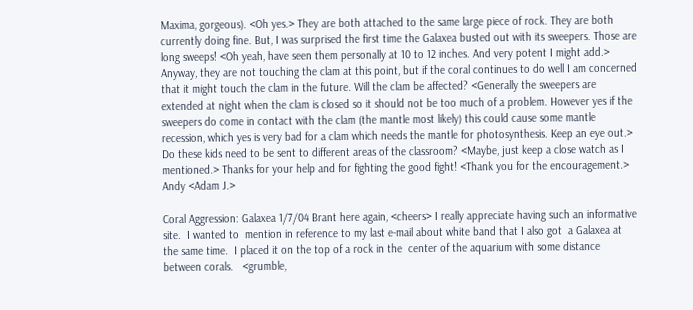Maxima, gorgeous). <Oh yes.> They are both attached to the same large piece of rock. They are both currently doing fine. But, I was surprised the first time the Galaxea busted out with its sweepers. Those are long sweeps! <Oh yeah, have seen them personally at 10 to 12 inches. And very potent I might add.> Anyway, they are not touching the clam at this point, but if the coral continues to do well I am concerned that it might touch the clam in the future. Will the clam be affected? <Generally the sweepers are extended at night when the clam is closed so it should not be too much of a problem. However yes if the sweepers do come in contact with the clam (the mantle most likely) this could cause some mantle recession, which yes is very bad for a clam which needs the mantle for photosynthesis. Keep an eye out.> Do these kids need to be sent to different areas of the classroom? <Maybe, just keep a close watch as I mentioned.> Thanks for your help and for fighting the good fight! <Thank you for the encouragement.> Andy <Adam J.>

Coral Aggression: Galaxea 1/7/04 Brant here again, <cheers> I really appreciate having such an informative site.  I wanted to  mention in reference to my last e-mail about white band that I also got  a Galaxea at the same time.  I placed it on the top of a rock in the  center of the aquarium with some distance between corals.   <grumble,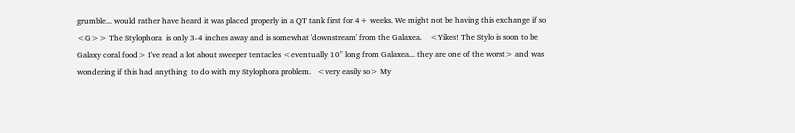grumble... would rather have heard it was placed properly in a QT tank first for 4+ weeks. We might not be having this exchange if so <G>> The Stylophora  is only 3-4 inches away and is somewhat 'downstream' from the Galaxea.    <Yikes! The Stylo is soon to be Galaxy coral food> I've read a lot about sweeper tentacles <eventually 10" long from Galaxea... they are one of the worst> and was wondering if this had anything  to do with my Stylophora problem.   <very easily so> My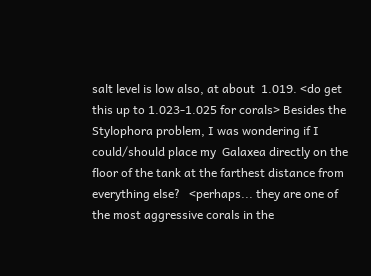salt level is low also, at about  1.019. <do get this up to 1.023-1.025 for corals> Besides the Stylophora problem, I was wondering if I could/should place my  Galaxea directly on the floor of the tank at the farthest distance from everything else?   <perhaps... they are one of the most aggressive corals in the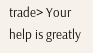trade> Your help is greatly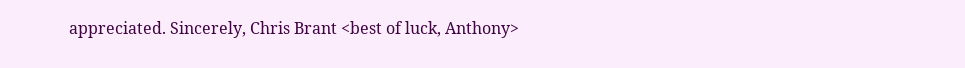appreciated. Sincerely, Chris Brant <best of luck, Anthony>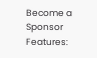Become a Sponsor Features: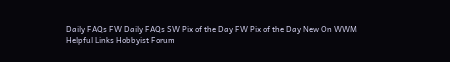Daily FAQs FW Daily FAQs SW Pix of the Day FW Pix of the Day New On WWM
Helpful Links Hobbyist Forum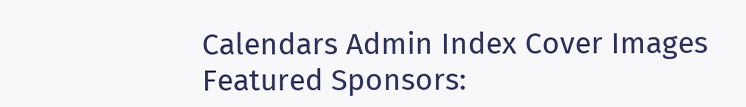Calendars Admin Index Cover Images
Featured Sponsors: